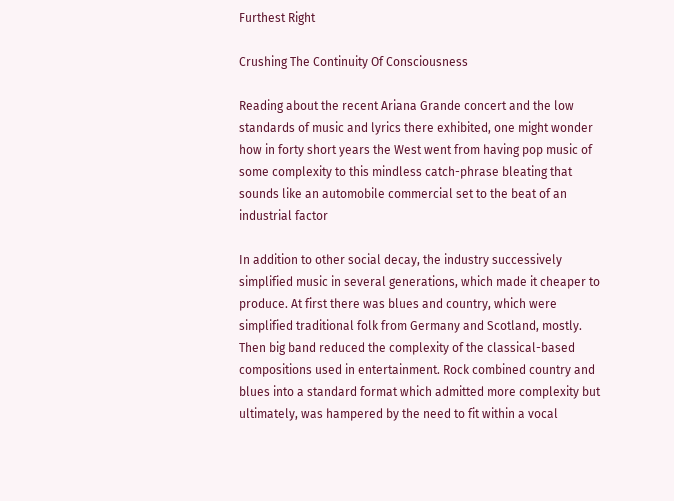Furthest Right

Crushing The Continuity Of Consciousness

Reading about the recent Ariana Grande concert and the low standards of music and lyrics there exhibited, one might wonder how in forty short years the West went from having pop music of some complexity to this mindless catch-phrase bleating that sounds like an automobile commercial set to the beat of an industrial factor

In addition to other social decay, the industry successively simplified music in several generations, which made it cheaper to produce. At first there was blues and country, which were simplified traditional folk from Germany and Scotland, mostly. Then big band reduced the complexity of the classical-based compositions used in entertainment. Rock combined country and blues into a standard format which admitted more complexity but ultimately, was hampered by the need to fit within a vocal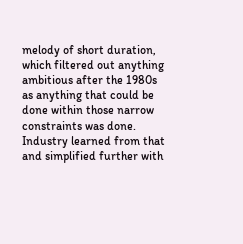melody of short duration, which filtered out anything ambitious after the 1980s as anything that could be done within those narrow constraints was done. Industry learned from that and simplified further with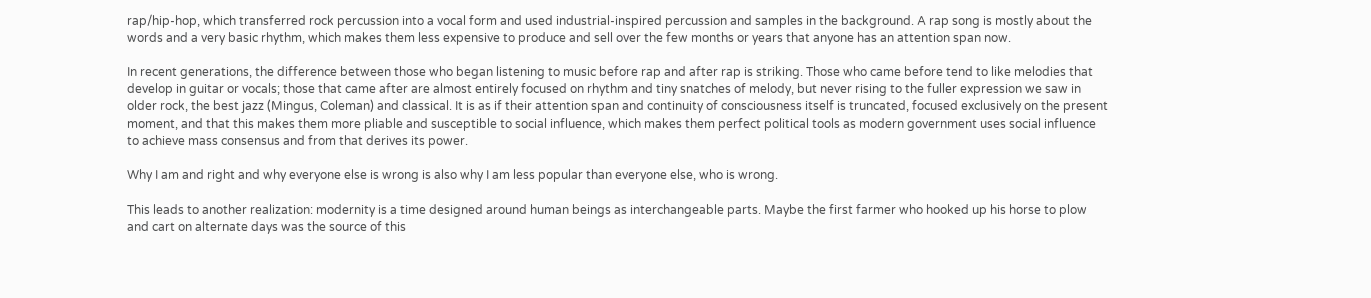rap/hip-hop, which transferred rock percussion into a vocal form and used industrial-inspired percussion and samples in the background. A rap song is mostly about the words and a very basic rhythm, which makes them less expensive to produce and sell over the few months or years that anyone has an attention span now.

In recent generations, the difference between those who began listening to music before rap and after rap is striking. Those who came before tend to like melodies that develop in guitar or vocals; those that came after are almost entirely focused on rhythm and tiny snatches of melody, but never rising to the fuller expression we saw in older rock, the best jazz (Mingus, Coleman) and classical. It is as if their attention span and continuity of consciousness itself is truncated, focused exclusively on the present moment, and that this makes them more pliable and susceptible to social influence, which makes them perfect political tools as modern government uses social influence to achieve mass consensus and from that derives its power.

Why I am and right and why everyone else is wrong is also why I am less popular than everyone else, who is wrong.

This leads to another realization: modernity is a time designed around human beings as interchangeable parts. Maybe the first farmer who hooked up his horse to plow and cart on alternate days was the source of this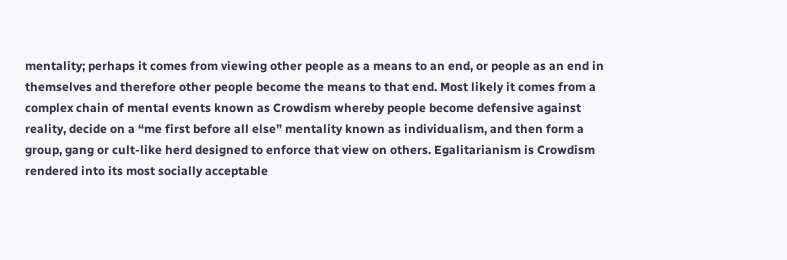mentality; perhaps it comes from viewing other people as a means to an end, or people as an end in themselves and therefore other people become the means to that end. Most likely it comes from a complex chain of mental events known as Crowdism whereby people become defensive against reality, decide on a “me first before all else” mentality known as individualism, and then form a group, gang or cult-like herd designed to enforce that view on others. Egalitarianism is Crowdism rendered into its most socially acceptable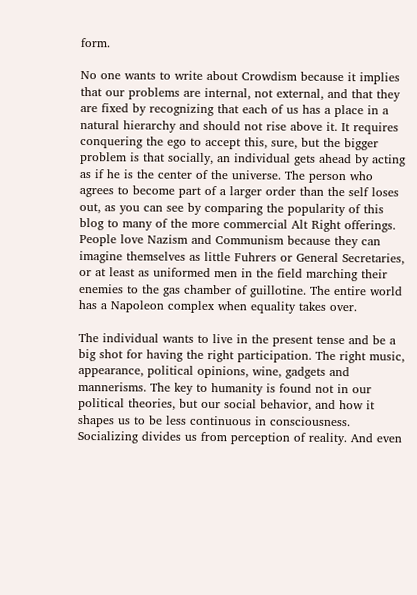form.

No one wants to write about Crowdism because it implies that our problems are internal, not external, and that they are fixed by recognizing that each of us has a place in a natural hierarchy and should not rise above it. It requires conquering the ego to accept this, sure, but the bigger problem is that socially, an individual gets ahead by acting as if he is the center of the universe. The person who agrees to become part of a larger order than the self loses out, as you can see by comparing the popularity of this blog to many of the more commercial Alt Right offerings. People love Nazism and Communism because they can imagine themselves as little Fuhrers or General Secretaries, or at least as uniformed men in the field marching their enemies to the gas chamber of guillotine. The entire world has a Napoleon complex when equality takes over.

The individual wants to live in the present tense and be a big shot for having the right participation. The right music, appearance, political opinions, wine, gadgets and mannerisms. The key to humanity is found not in our political theories, but our social behavior, and how it shapes us to be less continuous in consciousness. Socializing divides us from perception of reality. And even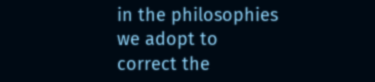in the philosophies we adopt to correct the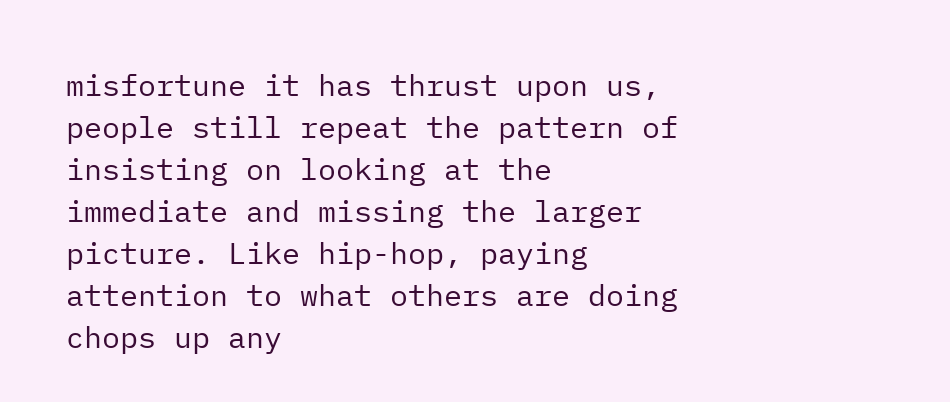misfortune it has thrust upon us, people still repeat the pattern of insisting on looking at the immediate and missing the larger picture. Like hip-hop, paying attention to what others are doing chops up any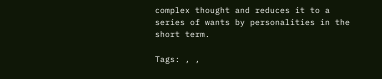complex thought and reduces it to a series of wants by personalities in the short term.

Tags: , ,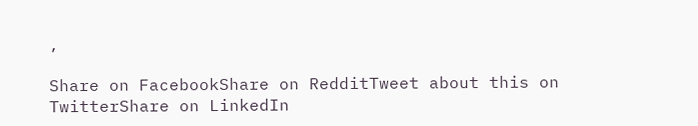,

Share on FacebookShare on RedditTweet about this on TwitterShare on LinkedIn